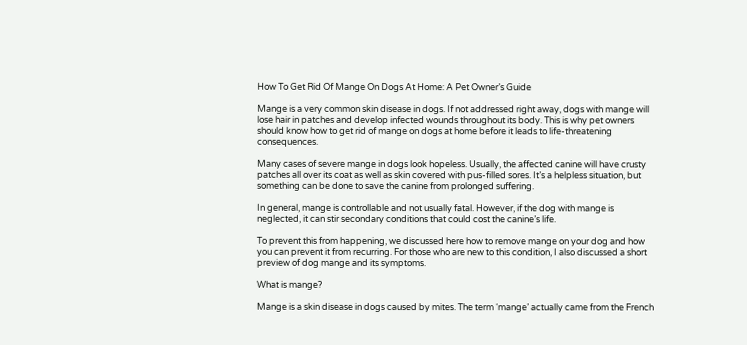How To Get Rid Of Mange On Dogs At Home: A Pet Owner’s Guide

Mange is a very common skin disease in dogs. If not addressed right away, dogs with mange will lose hair in patches and develop infected wounds throughout its body. This is why pet owners should know how to get rid of mange on dogs at home before it leads to life-threatening consequences.

Many cases of severe mange in dogs look hopeless. Usually, the affected canine will have crusty patches all over its coat as well as skin covered with pus-filled sores. It’s a helpless situation, but something can be done to save the canine from prolonged suffering.

In general, mange is controllable and not usually fatal. However, if the dog with mange is neglected, it can stir secondary conditions that could cost the canine’s life.

To prevent this from happening, we discussed here how to remove mange on your dog and how you can prevent it from recurring. For those who are new to this condition, I also discussed a short preview of dog mange and its symptoms.

What is mange?

Mange is a skin disease in dogs caused by mites. The term ‘mange’ actually came from the French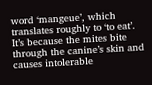word ‘mangeue’, which translates roughly to ‘to eat’. It’s because the mites bite through the canine’s skin and causes intolerable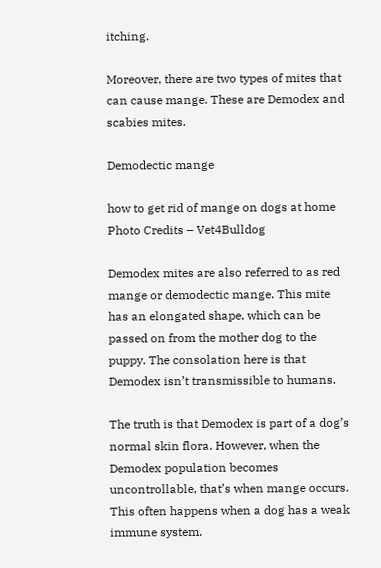itching.

Moreover, there are two types of mites that can cause mange. These are Demodex and scabies mites.

Demodectic mange

how to get rid of mange on dogs at home
Photo Credits – Vet4Bulldog

Demodex mites are also referred to as red mange or demodectic mange. This mite has an elongated shape, which can be passed on from the mother dog to the puppy. The consolation here is that Demodex isn’t transmissible to humans.

The truth is that Demodex is part of a dog’s normal skin flora. However, when the Demodex population becomes uncontrollable, that’s when mange occurs. This often happens when a dog has a weak immune system.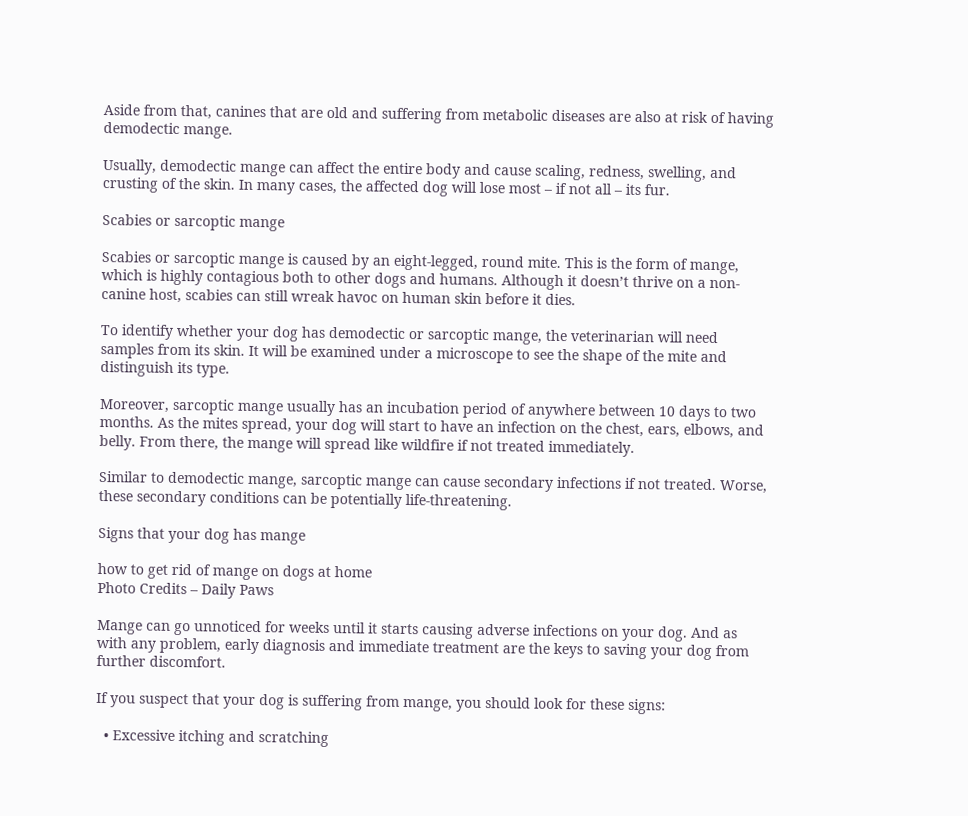Aside from that, canines that are old and suffering from metabolic diseases are also at risk of having demodectic mange.

Usually, demodectic mange can affect the entire body and cause scaling, redness, swelling, and crusting of the skin. In many cases, the affected dog will lose most – if not all – its fur.

Scabies or sarcoptic mange

Scabies or sarcoptic mange is caused by an eight-legged, round mite. This is the form of mange, which is highly contagious both to other dogs and humans. Although it doesn’t thrive on a non-canine host, scabies can still wreak havoc on human skin before it dies.

To identify whether your dog has demodectic or sarcoptic mange, the veterinarian will need samples from its skin. It will be examined under a microscope to see the shape of the mite and distinguish its type.

Moreover, sarcoptic mange usually has an incubation period of anywhere between 10 days to two months. As the mites spread, your dog will start to have an infection on the chest, ears, elbows, and belly. From there, the mange will spread like wildfire if not treated immediately.

Similar to demodectic mange, sarcoptic mange can cause secondary infections if not treated. Worse, these secondary conditions can be potentially life-threatening.

Signs that your dog has mange

how to get rid of mange on dogs at home
Photo Credits – Daily Paws

Mange can go unnoticed for weeks until it starts causing adverse infections on your dog. And as with any problem, early diagnosis and immediate treatment are the keys to saving your dog from further discomfort.

If you suspect that your dog is suffering from mange, you should look for these signs:

  • Excessive itching and scratching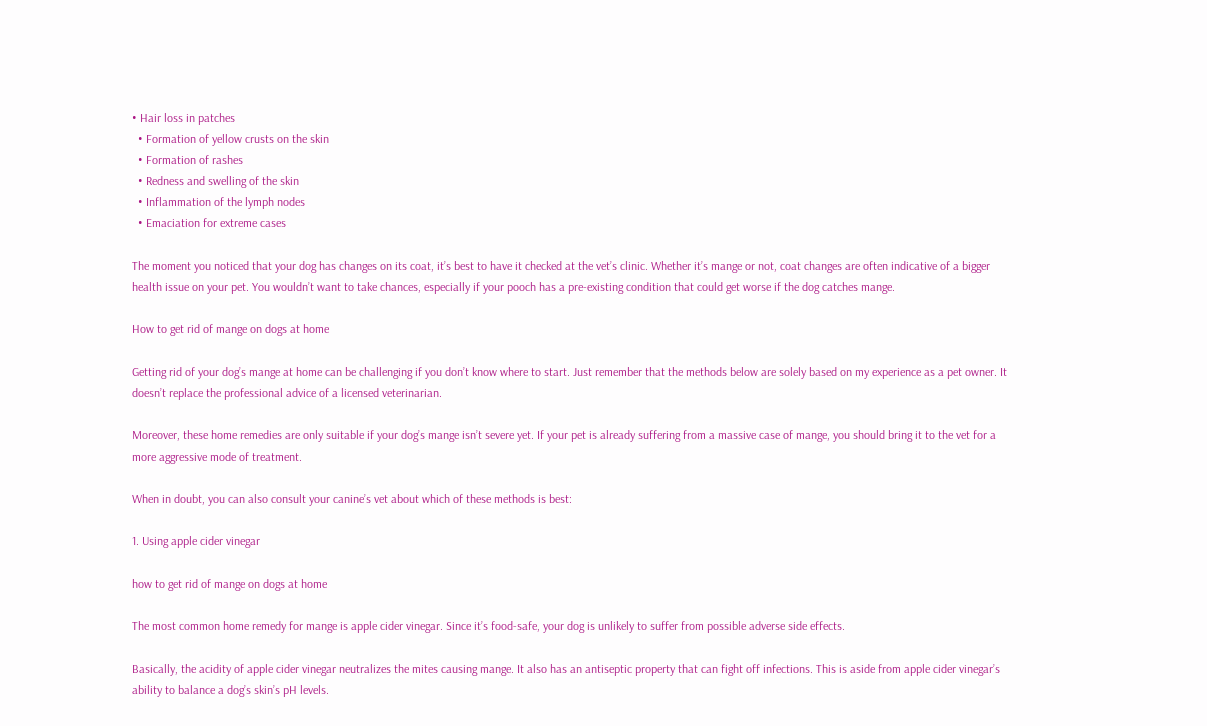• Hair loss in patches
  • Formation of yellow crusts on the skin
  • Formation of rashes
  • Redness and swelling of the skin
  • Inflammation of the lymph nodes
  • Emaciation for extreme cases

The moment you noticed that your dog has changes on its coat, it’s best to have it checked at the vet’s clinic. Whether it’s mange or not, coat changes are often indicative of a bigger health issue on your pet. You wouldn’t want to take chances, especially if your pooch has a pre-existing condition that could get worse if the dog catches mange.

How to get rid of mange on dogs at home

Getting rid of your dog’s mange at home can be challenging if you don’t know where to start. Just remember that the methods below are solely based on my experience as a pet owner. It doesn’t replace the professional advice of a licensed veterinarian.

Moreover, these home remedies are only suitable if your dog’s mange isn’t severe yet. If your pet is already suffering from a massive case of mange, you should bring it to the vet for a more aggressive mode of treatment.

When in doubt, you can also consult your canine’s vet about which of these methods is best:

1. Using apple cider vinegar

how to get rid of mange on dogs at home

The most common home remedy for mange is apple cider vinegar. Since it’s food-safe, your dog is unlikely to suffer from possible adverse side effects.

Basically, the acidity of apple cider vinegar neutralizes the mites causing mange. It also has an antiseptic property that can fight off infections. This is aside from apple cider vinegar’s ability to balance a dog’s skin’s pH levels.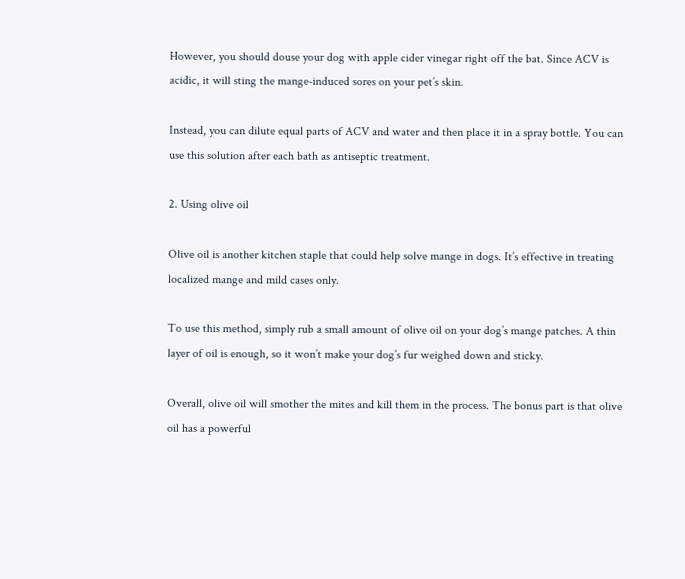However, you should douse your dog with apple cider vinegar right off the bat. Since ACV is acidic, it will sting the mange-induced sores on your pet’s skin.

Instead, you can dilute equal parts of ACV and water and then place it in a spray bottle. You can use this solution after each bath as antiseptic treatment.

2. Using olive oil

Olive oil is another kitchen staple that could help solve mange in dogs. It’s effective in treating localized mange and mild cases only.

To use this method, simply rub a small amount of olive oil on your dog’s mange patches. A thin layer of oil is enough, so it won’t make your dog’s fur weighed down and sticky.

Overall, olive oil will smother the mites and kill them in the process. The bonus part is that olive oil has a powerful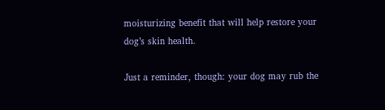moisturizing benefit that will help restore your dog’s skin health.

Just a reminder, though: your dog may rub the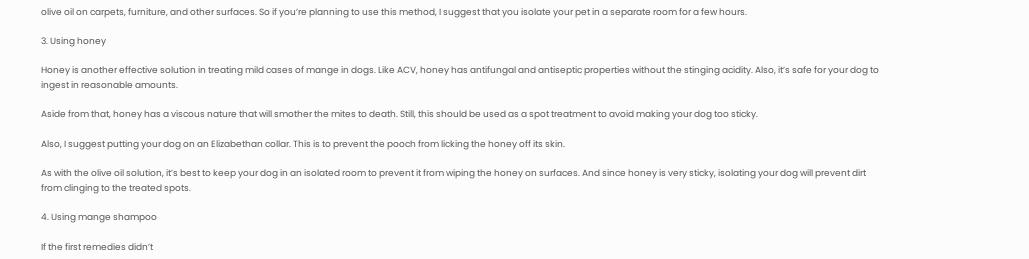olive oil on carpets, furniture, and other surfaces. So if you’re planning to use this method, I suggest that you isolate your pet in a separate room for a few hours.

3. Using honey

Honey is another effective solution in treating mild cases of mange in dogs. Like ACV, honey has antifungal and antiseptic properties without the stinging acidity. Also, it’s safe for your dog to ingest in reasonable amounts.

Aside from that, honey has a viscous nature that will smother the mites to death. Still, this should be used as a spot treatment to avoid making your dog too sticky.

Also, I suggest putting your dog on an Elizabethan collar. This is to prevent the pooch from licking the honey off its skin.

As with the olive oil solution, it’s best to keep your dog in an isolated room to prevent it from wiping the honey on surfaces. And since honey is very sticky, isolating your dog will prevent dirt from clinging to the treated spots.

4. Using mange shampoo

If the first remedies didn’t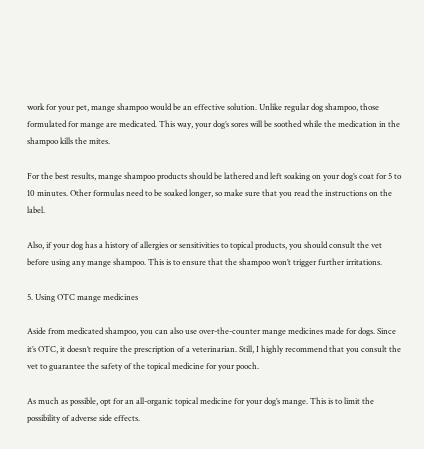work for your pet, mange shampoo would be an effective solution. Unlike regular dog shampoo, those formulated for mange are medicated. This way, your dog’s sores will be soothed while the medication in the shampoo kills the mites.

For the best results, mange shampoo products should be lathered and left soaking on your dog’s coat for 5 to 10 minutes. Other formulas need to be soaked longer, so make sure that you read the instructions on the label.

Also, if your dog has a history of allergies or sensitivities to topical products, you should consult the vet before using any mange shampoo. This is to ensure that the shampoo won’t trigger further irritations.

5. Using OTC mange medicines

Aside from medicated shampoo, you can also use over-the-counter mange medicines made for dogs. Since it’s OTC, it doesn’t require the prescription of a veterinarian. Still, I highly recommend that you consult the vet to guarantee the safety of the topical medicine for your pooch.

As much as possible, opt for an all-organic topical medicine for your dog’s mange. This is to limit the possibility of adverse side effects.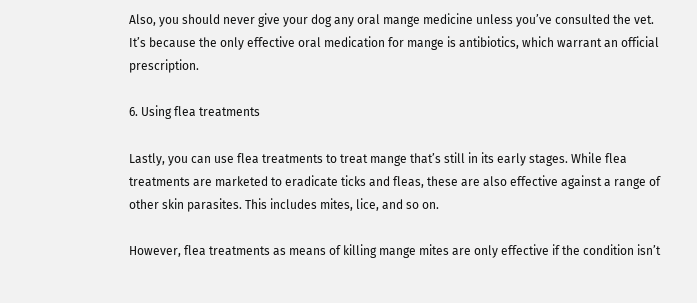Also, you should never give your dog any oral mange medicine unless you’ve consulted the vet. It’s because the only effective oral medication for mange is antibiotics, which warrant an official prescription.

6. Using flea treatments

Lastly, you can use flea treatments to treat mange that’s still in its early stages. While flea treatments are marketed to eradicate ticks and fleas, these are also effective against a range of other skin parasites. This includes mites, lice, and so on.

However, flea treatments as means of killing mange mites are only effective if the condition isn’t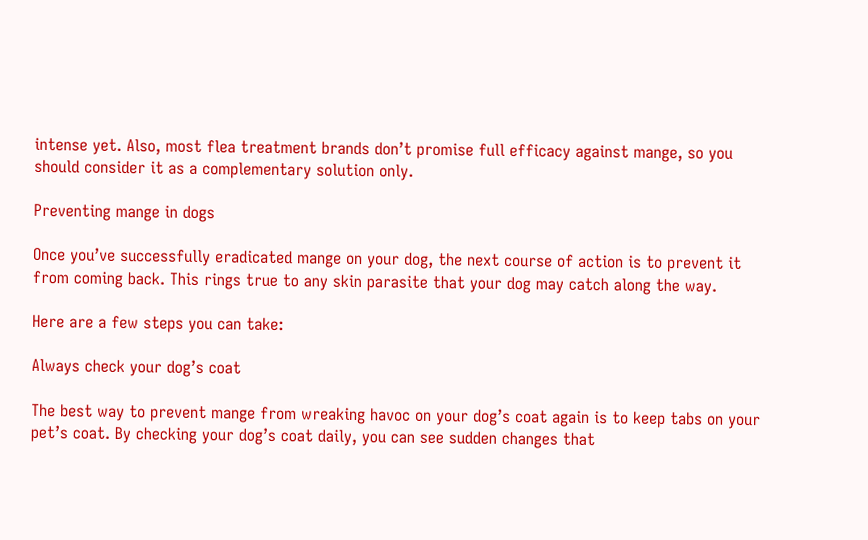intense yet. Also, most flea treatment brands don’t promise full efficacy against mange, so you should consider it as a complementary solution only.

Preventing mange in dogs

Once you’ve successfully eradicated mange on your dog, the next course of action is to prevent it from coming back. This rings true to any skin parasite that your dog may catch along the way.

Here are a few steps you can take:

Always check your dog’s coat

The best way to prevent mange from wreaking havoc on your dog’s coat again is to keep tabs on your pet’s coat. By checking your dog’s coat daily, you can see sudden changes that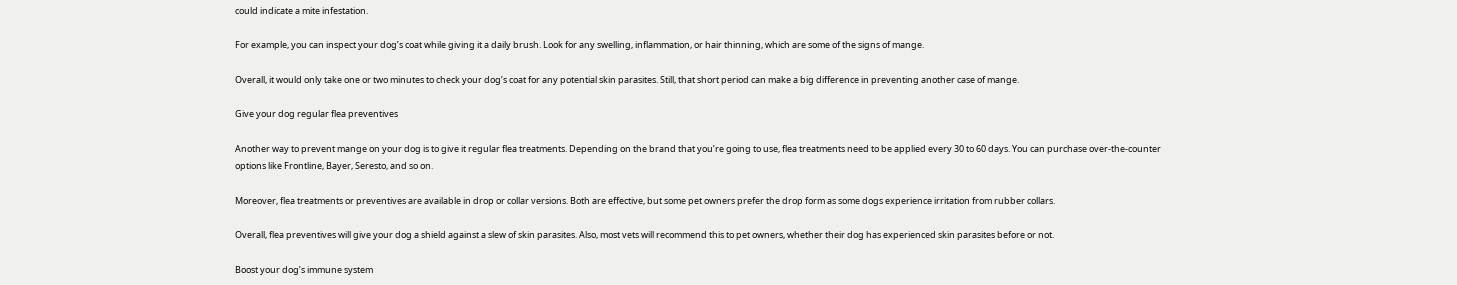could indicate a mite infestation.

For example, you can inspect your dog’s coat while giving it a daily brush. Look for any swelling, inflammation, or hair thinning, which are some of the signs of mange.

Overall, it would only take one or two minutes to check your dog’s coat for any potential skin parasites. Still, that short period can make a big difference in preventing another case of mange.

Give your dog regular flea preventives

Another way to prevent mange on your dog is to give it regular flea treatments. Depending on the brand that you’re going to use, flea treatments need to be applied every 30 to 60 days. You can purchase over-the-counter options like Frontline, Bayer, Seresto, and so on.

Moreover, flea treatments or preventives are available in drop or collar versions. Both are effective, but some pet owners prefer the drop form as some dogs experience irritation from rubber collars.

Overall, flea preventives will give your dog a shield against a slew of skin parasites. Also, most vets will recommend this to pet owners, whether their dog has experienced skin parasites before or not.

Boost your dog’s immune system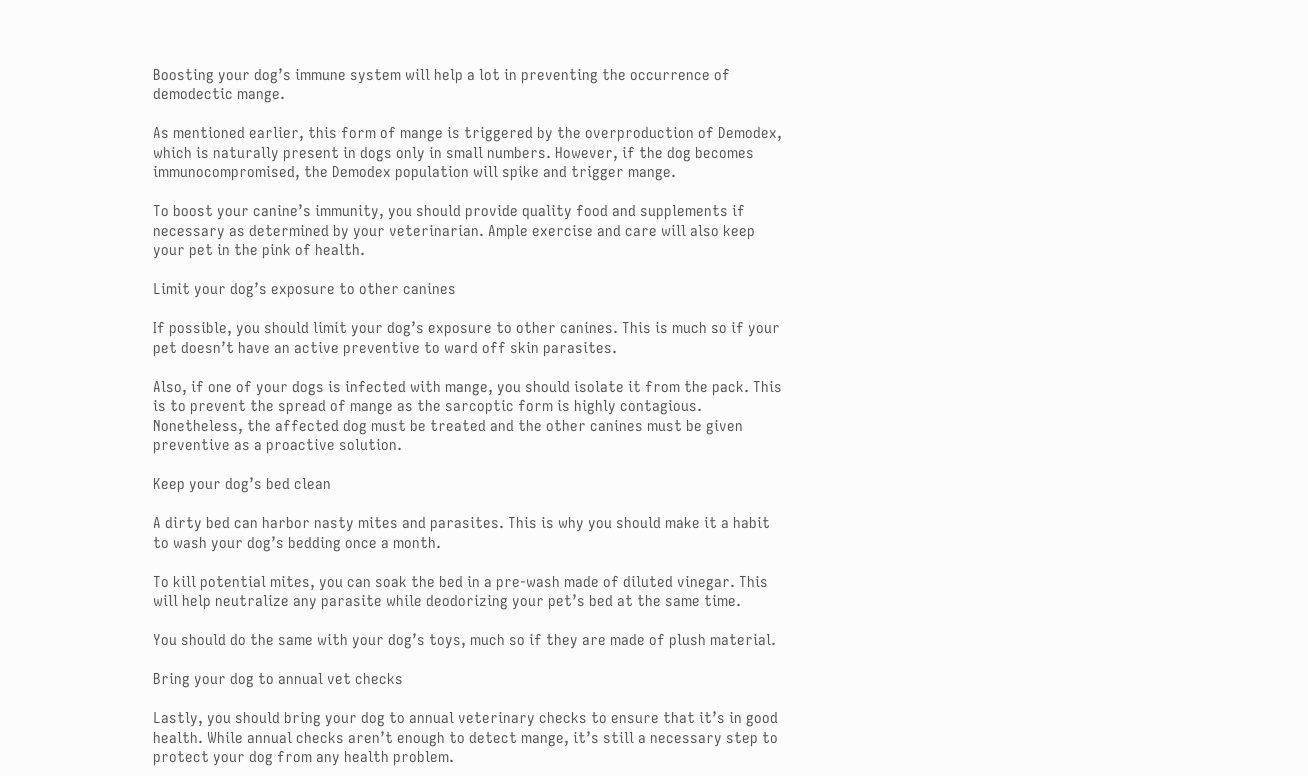Boosting your dog’s immune system will help a lot in preventing the occurrence of demodectic mange.

As mentioned earlier, this form of mange is triggered by the overproduction of Demodex, which is naturally present in dogs only in small numbers. However, if the dog becomes immunocompromised, the Demodex population will spike and trigger mange.

To boost your canine’s immunity, you should provide quality food and supplements if necessary as determined by your veterinarian. Ample exercise and care will also keep your pet in the pink of health.

Limit your dog’s exposure to other canines

If possible, you should limit your dog’s exposure to other canines. This is much so if your pet doesn’t have an active preventive to ward off skin parasites.

Also, if one of your dogs is infected with mange, you should isolate it from the pack. This is to prevent the spread of mange as the sarcoptic form is highly contagious. Nonetheless, the affected dog must be treated and the other canines must be given preventive as a proactive solution.

Keep your dog’s bed clean

A dirty bed can harbor nasty mites and parasites. This is why you should make it a habit to wash your dog’s bedding once a month.

To kill potential mites, you can soak the bed in a pre-wash made of diluted vinegar. This will help neutralize any parasite while deodorizing your pet’s bed at the same time.

You should do the same with your dog’s toys, much so if they are made of plush material.

Bring your dog to annual vet checks

Lastly, you should bring your dog to annual veterinary checks to ensure that it’s in good health. While annual checks aren’t enough to detect mange, it’s still a necessary step to protect your dog from any health problem.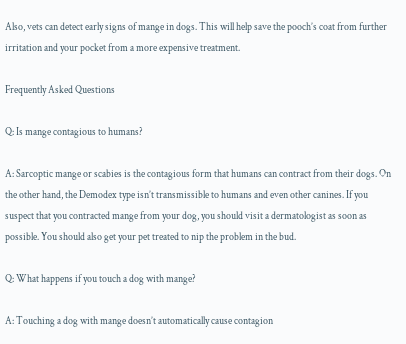Also, vets can detect early signs of mange in dogs. This will help save the pooch’s coat from further irritation and your pocket from a more expensive treatment.

Frequently Asked Questions

Q: Is mange contagious to humans?

A: Sarcoptic mange or scabies is the contagious form that humans can contract from their dogs. On the other hand, the Demodex type isn’t transmissible to humans and even other canines. If you suspect that you contracted mange from your dog, you should visit a dermatologist as soon as possible. You should also get your pet treated to nip the problem in the bud.

Q: What happens if you touch a dog with mange?

A: Touching a dog with mange doesn’t automatically cause contagion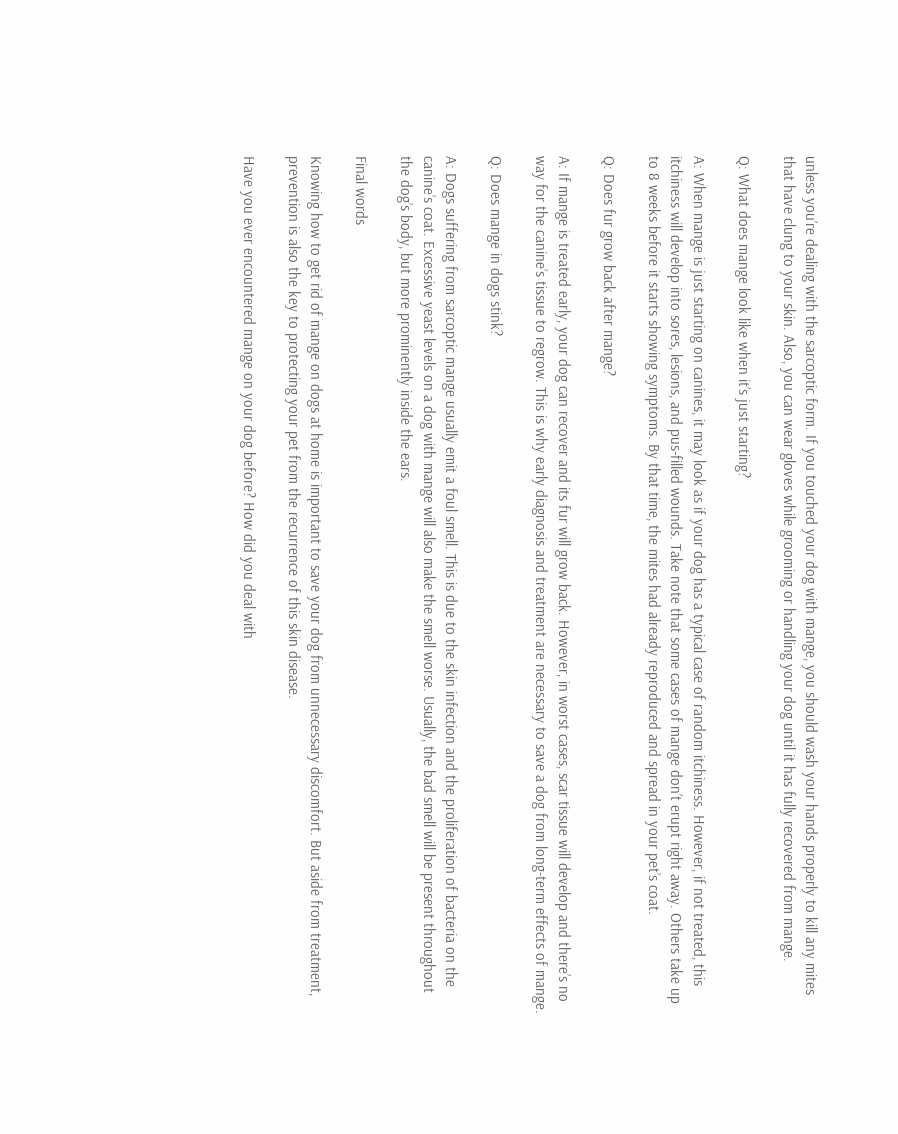unless you’re dealing with the sarcoptic form. If you touched your dog with mange, you should wash your hands properly to kill any mites that have clung to your skin. Also, you can wear gloves while grooming or handling your dog until it has fully recovered from mange.

Q: What does mange look like when it’s just starting?

A: When mange is just starting on canines, it may look as if your dog has a typical case of random itchiness. However, if not treated, this itchiness will develop into sores, lesions, and pus-filled wounds. Take note that some cases of mange don’t erupt right away. Others take up to 8 weeks before it starts showing symptoms. By that time, the mites had already reproduced and spread in your pet’s coat.

Q: Does fur grow back after mange?

A: If mange is treated early, your dog can recover and its fur will grow back. However, in worst cases, scar tissue will develop and there’s no way for the canine’s tissue to regrow. This is why early diagnosis and treatment are necessary to save a dog from long-term effects of mange.

Q: Does mange in dogs stink?

A: Dogs suffering from sarcoptic mange usually emit a foul smell. This is due to the skin infection and the proliferation of bacteria on the canine’s coat. Excessive yeast levels on a dog with mange will also make the smell worse. Usually, the bad smell will be present throughout the dog’s body, but more prominently inside the ears.

Final words

Knowing how to get rid of mange on dogs at home is important to save your dog from unnecessary discomfort. But aside from treatment, prevention is also the key to protecting your pet from the recurrence of this skin disease.

Have you ever encountered mange on your dog before? How did you deal with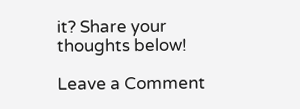it? Share your thoughts below!

Leave a Comment